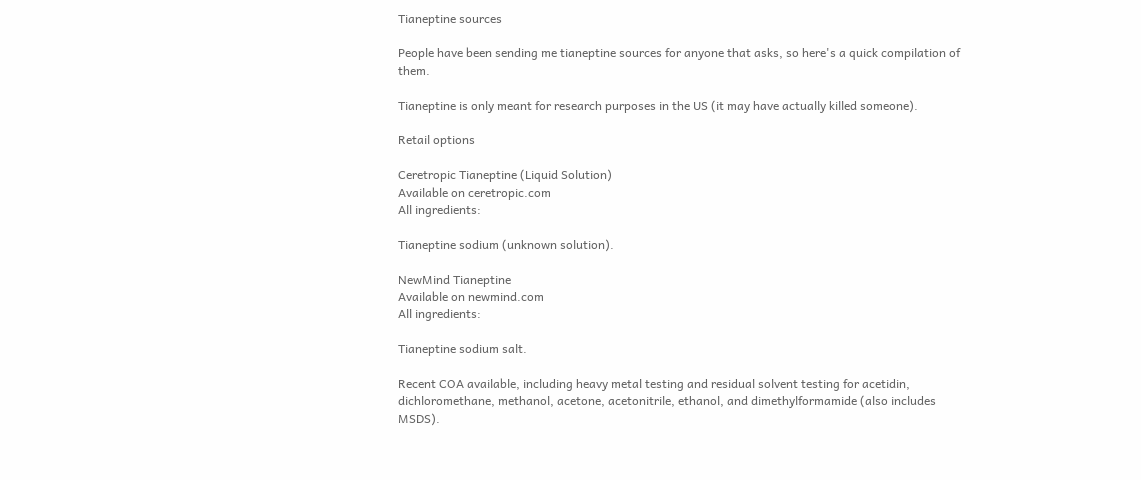Tianeptine sources

People have been sending me tianeptine sources for anyone that asks, so here's a quick compilation of them.

Tianeptine is only meant for research purposes in the US (it may have actually killed someone).

Retail options

Ceretropic Tianeptine (Liquid Solution)
Available on ceretropic.com
All ingredients:

Tianeptine sodium (unknown solution).

NewMind Tianeptine
Available on newmind.com
All ingredients:

Tianeptine sodium salt.

Recent COA available, including heavy metal testing and residual solvent testing for acetidin, dichloromethane, methanol, acetone, acetonitrile, ethanol, and dimethylformamide (also includes MSDS).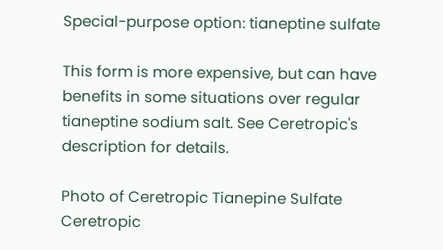Special-purpose option: tianeptine sulfate

This form is more expensive, but can have benefits in some situations over regular tianeptine sodium salt. See Ceretropic's description for details.

Photo of Ceretropic Tianepine Sulfate
Ceretropic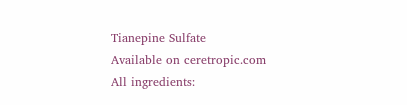Tianepine Sulfate
Available on ceretropic.com
All ingredients: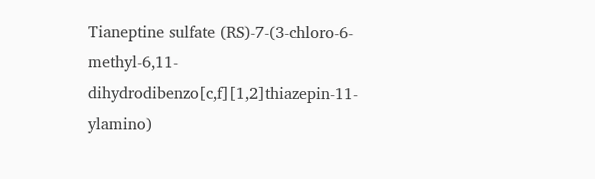Tianeptine sulfate (RS)-7-(3-chloro-6-methyl-6,11-dihydrodibenzo[c,f][1,2]thiazepin-11-ylamino)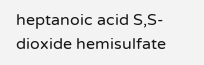heptanoic acid S,S-dioxide hemisulfate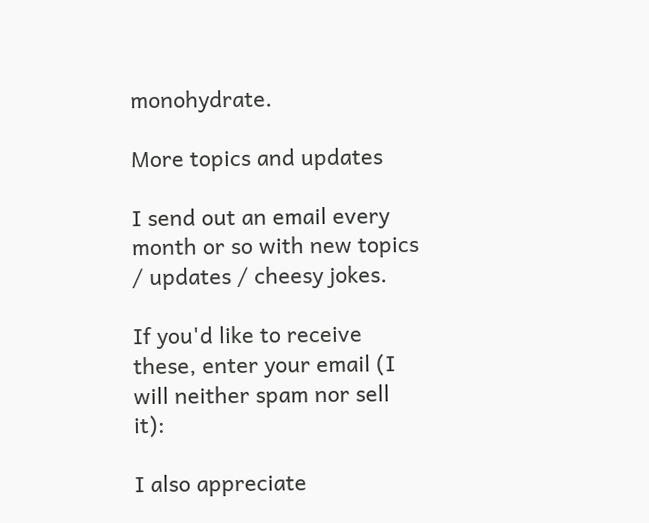monohydrate.

More topics and updates

I send out an email every month or so with new topics / updates / cheesy jokes.

If you'd like to receive these, enter your email (I will neither spam nor sell it):

I also appreciate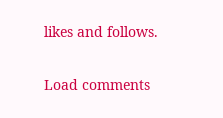likes and follows.

Load comments